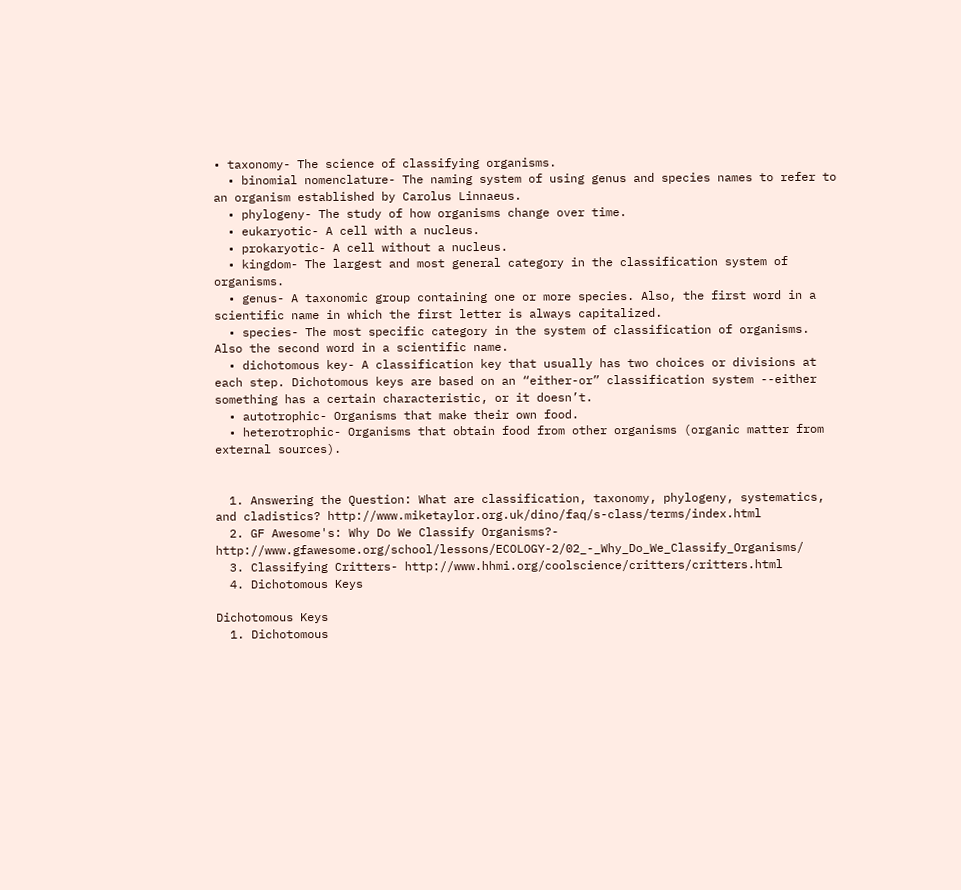• taxonomy- The science of classifying organisms.
  • binomial nomenclature- The naming system of using genus and species names to refer to an organism established by Carolus Linnaeus.
  • phylogeny- The study of how organisms change over time.
  • eukaryotic- A cell with a nucleus.
  • prokaryotic- A cell without a nucleus.
  • kingdom- The largest and most general category in the classification system of organisms.
  • genus- A taxonomic group containing one or more species. Also, the first word in a scientific name in which the first letter is always capitalized.
  • species- The most specific category in the system of classification of organisms. Also the second word in a scientific name.
  • dichotomous key- A classification key that usually has two choices or divisions at each step. Dichotomous keys are based on an “either-or” classification system --either something has a certain characteristic, or it doesn’t.
  • autotrophic- Organisms that make their own food.
  • heterotrophic- Organisms that obtain food from other organisms (organic matter from external sources).


  1. Answering the Question: What are classification, taxonomy, phylogeny, systematics, and cladistics? http://www.miketaylor.org.uk/dino/faq/s-class/terms/index.html
  2. GF Awesome's: Why Do We Classify Organisms?- http://www.gfawesome.org/school/lessons/ECOLOGY-2/02_-_Why_Do_We_Classify_Organisms/
  3. Classifying Critters- http://www.hhmi.org/coolscience/critters/critters.html
  4. Dichotomous Keys

Dichotomous Keys
  1. Dichotomous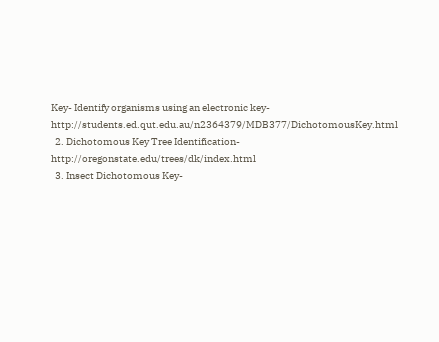Key- Identify organisms using an electronic key- http://students.ed.qut.edu.au/n2364379/MDB377/DichotomousKey.html
  2. Dichotomous Key Tree Identification- http://oregonstate.edu/trees/dk/index.html
  3. Insect Dichotomous Key-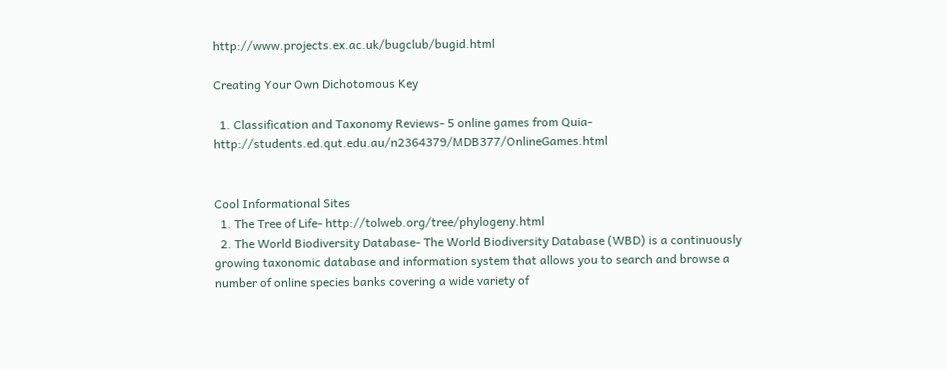http://www.projects.ex.ac.uk/bugclub/bugid.html

Creating Your Own Dichotomous Key

  1. Classification and Taxonomy Reviews- 5 online games from Quia- http://students.ed.qut.edu.au/n2364379/MDB377/OnlineGames.html


Cool Informational Sites
  1. The Tree of Life- http://tolweb.org/tree/phylogeny.html
  2. The World Biodiversity Database- The World Biodiversity Database (WBD) is a continuously growing taxonomic database and information system that allows you to search and browse a number of online species banks covering a wide variety of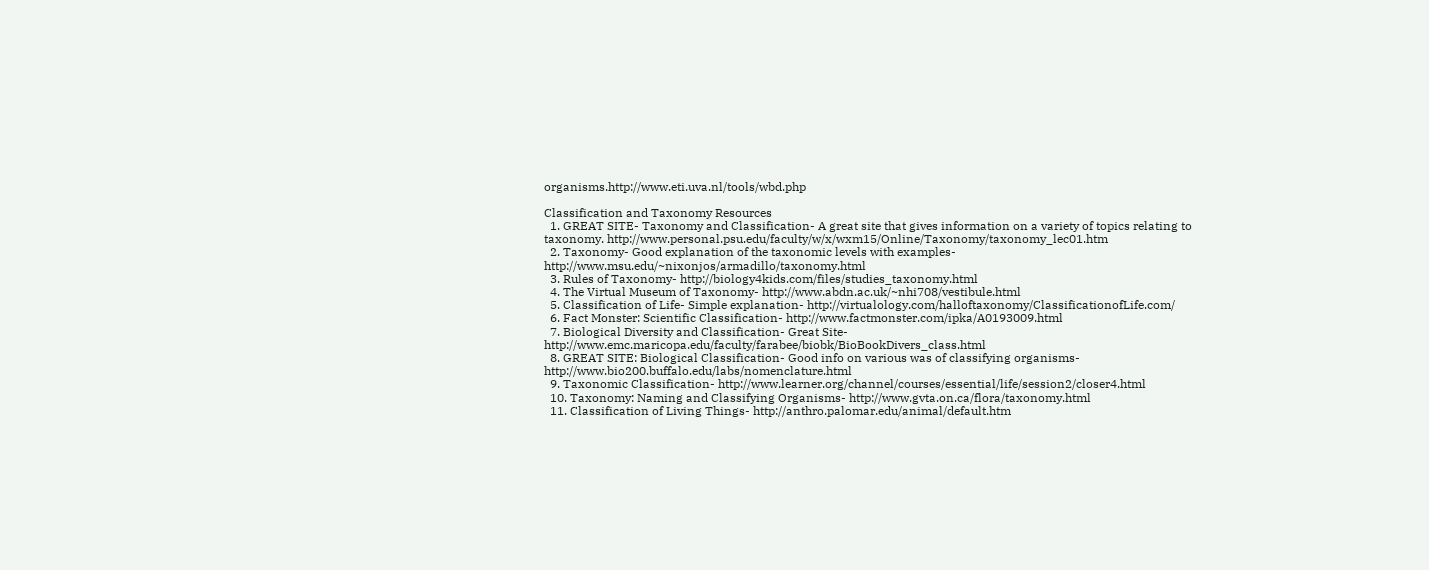organisms.http://www.eti.uva.nl/tools/wbd.php

Classification and Taxonomy Resources
  1. GREAT SITE- Taxonomy and Classification- A great site that gives information on a variety of topics relating to taxonomy. http://www.personal.psu.edu/faculty/w/x/wxm15/Online/Taxonomy/taxonomy_lec01.htm
  2. Taxonomy- Good explanation of the taxonomic levels with examples- http://www.msu.edu/~nixonjos/armadillo/taxonomy.html
  3. Rules of Taxonomy- http://biology4kids.com/files/studies_taxonomy.html
  4. The Virtual Museum of Taxonomy- http://www.abdn.ac.uk/~nhi708/vestibule.html
  5. Classification of Life- Simple explanation- http://virtualology.com/halloftaxonomy/ClassificationofLife.com/
  6. Fact Monster: Scientific Classification- http://www.factmonster.com/ipka/A0193009.html
  7. Biological Diversity and Classification- Great Site- http://www.emc.maricopa.edu/faculty/farabee/biobk/BioBookDivers_class.html
  8. GREAT SITE: Biological Classification- Good info on various was of classifying organisms- http://www.bio200.buffalo.edu/labs/nomenclature.html
  9. Taxonomic Classification- http://www.learner.org/channel/courses/essential/life/session2/closer4.html
  10. Taxonomy: Naming and Classifying Organisms- http://www.gvta.on.ca/flora/taxonomy.html
  11. Classification of Living Things- http://anthro.palomar.edu/animal/default.htm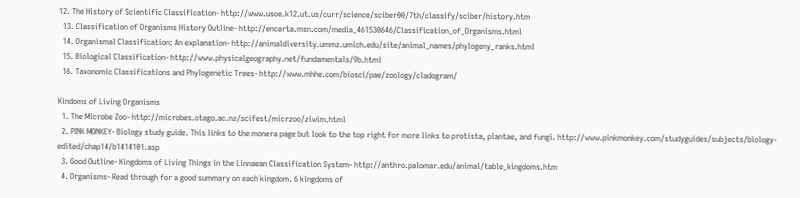12. The History of Scientific Classification- http://www.usoe.k12.ut.us/curr/science/sciber00/7th/classify/sciber/history.htm
  13. Classification of Organisms History Outline- http://encarta.msn.com/media_461530646/Classification_of_Organisms.html
  14. Organismal Classification: An explanation- http://animaldiversity.ummz.umich.edu/site/animal_names/phylogeny_ranks.html
  15. Biological Classification- http://www.physicalgeography.net/fundamentals/9b.html
  16. Taxonomic Classifications and Phylogenetic Trees- http://www.mhhe.com/biosci/pae/zoology/cladogram/

Kindoms of Living Organisms
  1. The Microbe Zoo- http://microbes.otago.ac.nz/scifest/micrzoo/ziwim.html
  2. PINK MONKEY- Biology study guide. This links to the monera page but look to the top right for more links to protista, plantae, and fungi. http://www.pinkmonkey.com/studyguides/subjects/biology-edited/chap14/b1414101.asp
  3. Good Outline- Kingdoms of Living Things in the Linnaean Classification System- http://anthro.palomar.edu/animal/table_kingdoms.htm
  4. Organisms- Read through for a good summary on each kingdom. 6 kingdoms of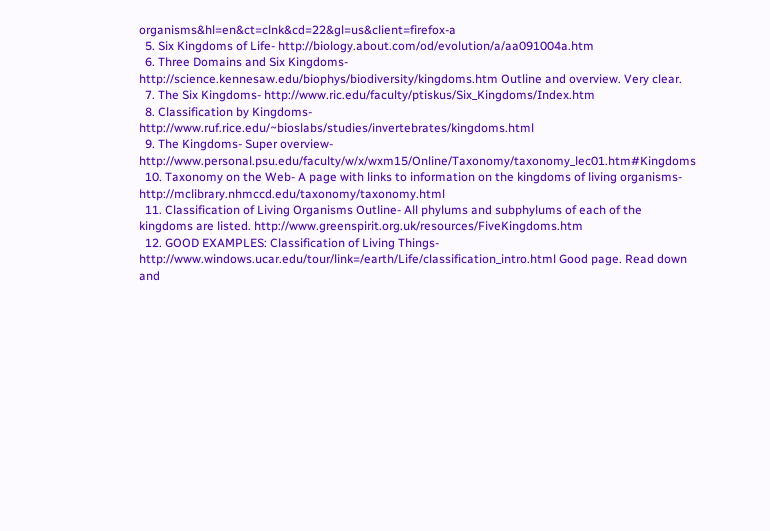organisms&hl=en&ct=clnk&cd=22&gl=us&client=firefox-a
  5. Six Kingdoms of Life- http://biology.about.com/od/evolution/a/aa091004a.htm
  6. Three Domains and Six Kingdoms- http://science.kennesaw.edu/biophys/biodiversity/kingdoms.htm Outline and overview. Very clear.
  7. The Six Kingdoms- http://www.ric.edu/faculty/ptiskus/Six_Kingdoms/Index.htm
  8. Classification by Kingdoms- http://www.ruf.rice.edu/~bioslabs/studies/invertebrates/kingdoms.html
  9. The Kingdoms- Super overview- http://www.personal.psu.edu/faculty/w/x/wxm15/Online/Taxonomy/taxonomy_lec01.htm#Kingdoms
  10. Taxonomy on the Web- A page with links to information on the kingdoms of living organisms- http://mclibrary.nhmccd.edu/taxonomy/taxonomy.html
  11. Classification of Living Organisms Outline- All phylums and subphylums of each of the kingdoms are listed. http://www.greenspirit.org.uk/resources/FiveKingdoms.htm
  12. GOOD EXAMPLES: Classification of Living Things- http://www.windows.ucar.edu/tour/link=/earth/Life/classification_intro.html Good page. Read down and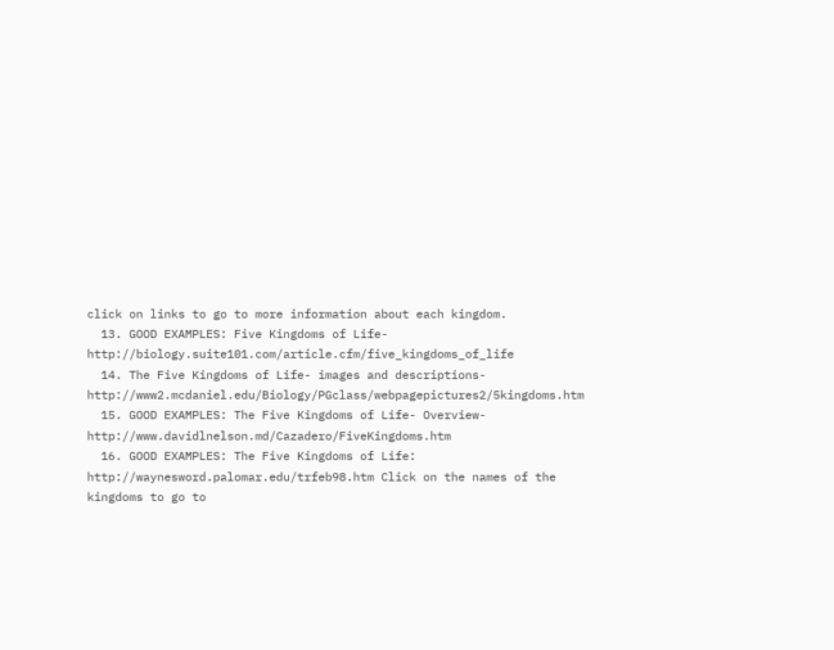click on links to go to more information about each kingdom.
  13. GOOD EXAMPLES: Five Kingdoms of Life- http://biology.suite101.com/article.cfm/five_kingdoms_of_life
  14. The Five Kingdoms of Life- images and descriptions- http://www2.mcdaniel.edu/Biology/PGclass/webpagepictures2/5kingdoms.htm
  15. GOOD EXAMPLES: The Five Kingdoms of Life- Overview- http://www.davidlnelson.md/Cazadero/FiveKingdoms.htm
  16. GOOD EXAMPLES: The Five Kingdoms of Life: http://waynesword.palomar.edu/trfeb98.htm Click on the names of the kingdoms to go to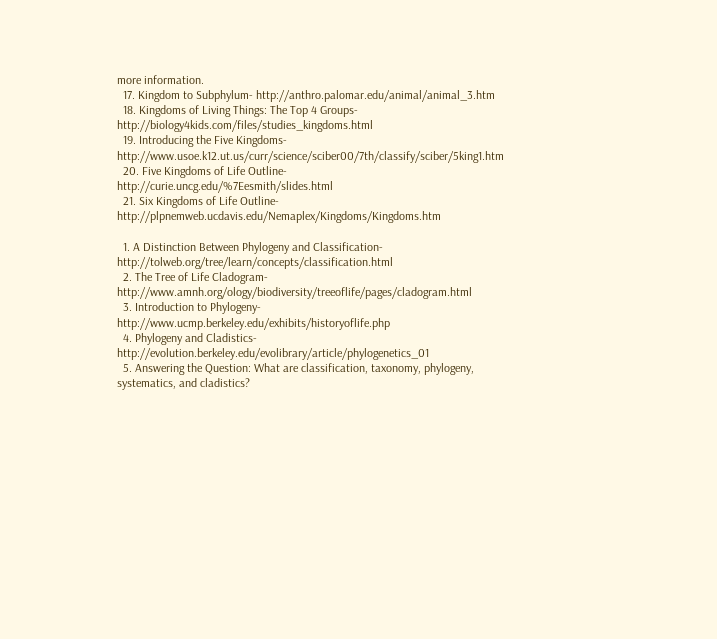more information.
  17. Kingdom to Subphylum- http://anthro.palomar.edu/animal/animal_3.htm
  18. Kingdoms of Living Things: The Top 4 Groups- http://biology4kids.com/files/studies_kingdoms.html
  19. Introducing the Five Kingdoms- http://www.usoe.k12.ut.us/curr/science/sciber00/7th/classify/sciber/5king1.htm
  20. Five Kingdoms of Life Outline- http://curie.uncg.edu/%7Eesmith/slides.html
  21. Six Kingdoms of Life Outline- http://plpnemweb.ucdavis.edu/Nemaplex/Kingdoms/Kingdoms.htm

  1. A Distinction Between Phylogeny and Classification- http://tolweb.org/tree/learn/concepts/classification.html
  2. The Tree of Life Cladogram- http://www.amnh.org/ology/biodiversity/treeoflife/pages/cladogram.html
  3. Introduction to Phylogeny- http://www.ucmp.berkeley.edu/exhibits/historyoflife.php
  4. Phylogeny and Cladistics- http://evolution.berkeley.edu/evolibrary/article/phylogenetics_01
  5. Answering the Question: What are classification, taxonomy, phylogeny, systematics, and cladistics?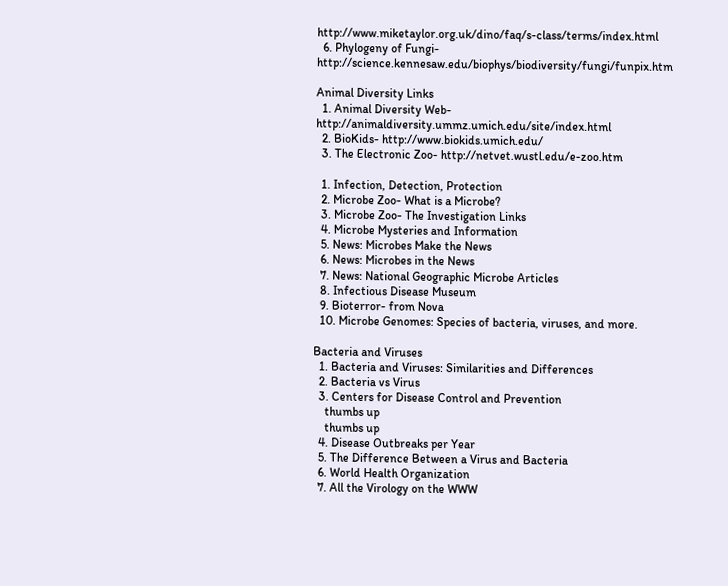http://www.miketaylor.org.uk/dino/faq/s-class/terms/index.html
  6. Phylogeny of Fungi- http://science.kennesaw.edu/biophys/biodiversity/fungi/funpix.htm

Animal Diversity Links
  1. Animal Diversity Web- http://animaldiversity.ummz.umich.edu/site/index.html
  2. BioKids- http://www.biokids.umich.edu/
  3. The Electronic Zoo- http://netvet.wustl.edu/e-zoo.htm

  1. Infection, Detection, Protection
  2. Microbe Zoo- What is a Microbe?
  3. Microbe Zoo- The Investigation Links
  4. Microbe Mysteries and Information
  5. News: Microbes Make the News
  6. News: Microbes in the News
  7. News: National Geographic Microbe Articles
  8. Infectious Disease Museum
  9. Bioterror- from Nova
  10. Microbe Genomes: Species of bacteria, viruses, and more.

Bacteria and Viruses
  1. Bacteria and Viruses: Similarities and Differences
  2. Bacteria vs Virus
  3. Centers for Disease Control and Prevention
    thumbs up
    thumbs up
  4. Disease Outbreaks per Year
  5. The Difference Between a Virus and Bacteria
  6. World Health Organization
  7. All the Virology on the WWW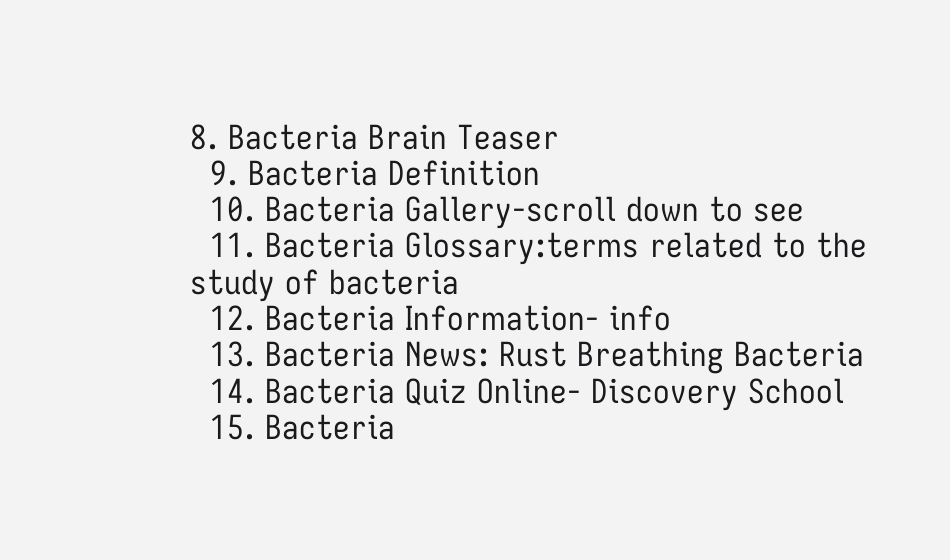8. Bacteria Brain Teaser
  9. Bacteria Definition
  10. Bacteria Gallery-scroll down to see
  11. Bacteria Glossary:terms related to the study of bacteria
  12. Bacteria Information- info
  13. Bacteria News: Rust Breathing Bacteria
  14. Bacteria Quiz Online- Discovery School
  15. Bacteria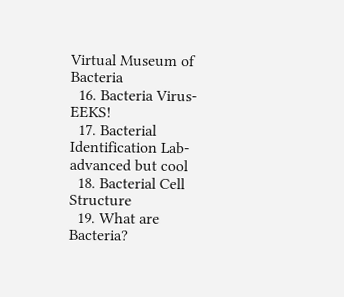Virtual Museum of Bacteria
  16. Bacteria Virus-EEKS!
  17. Bacterial Identification Lab- advanced but cool
  18. Bacterial Cell Structure
  19. What are Bacteria?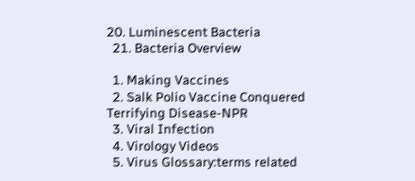20. Luminescent Bacteria
  21. Bacteria Overview

  1. Making Vaccines
  2. Salk Polio Vaccine Conquered Terrifying Disease-NPR
  3. Viral Infection
  4. Virology Videos
  5. Virus Glossary:terms related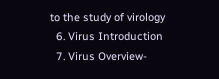to the study of virology
  6. Virus Introduction
  7. Virus Overview-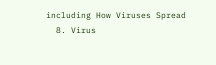including How Viruses Spread
  8. Virus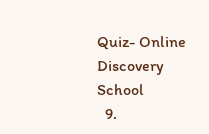Quiz- Online Discovery School
  9.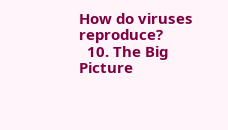How do viruses reproduce?
  10. The Big Picture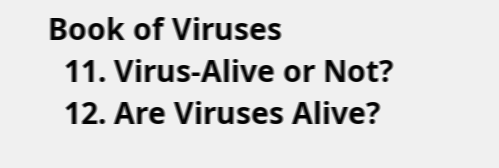Book of Viruses
  11. Virus-Alive or Not?
  12. Are Viruses Alive?